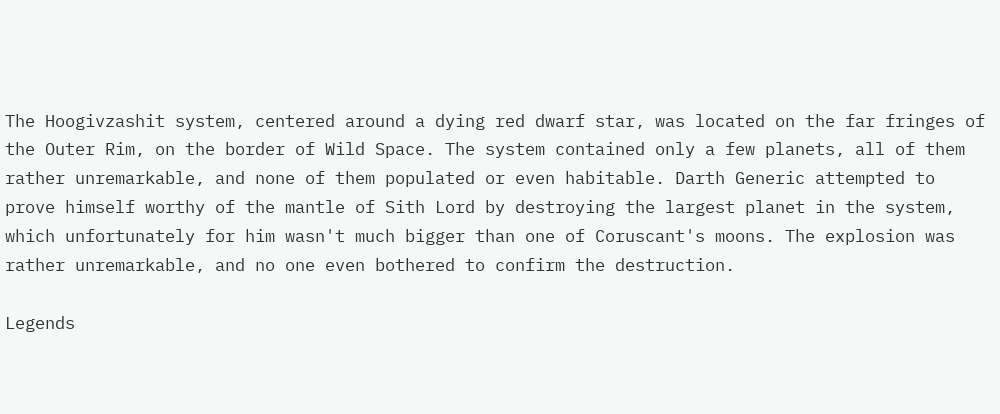The Hoogivzashit system, centered around a dying red dwarf star, was located on the far fringes of the Outer Rim, on the border of Wild Space. The system contained only a few planets, all of them rather unremarkable, and none of them populated or even habitable. Darth Generic attempted to prove himself worthy of the mantle of Sith Lord by destroying the largest planet in the system, which unfortunately for him wasn't much bigger than one of Coruscant's moons. The explosion was rather unremarkable, and no one even bothered to confirm the destruction.

Legends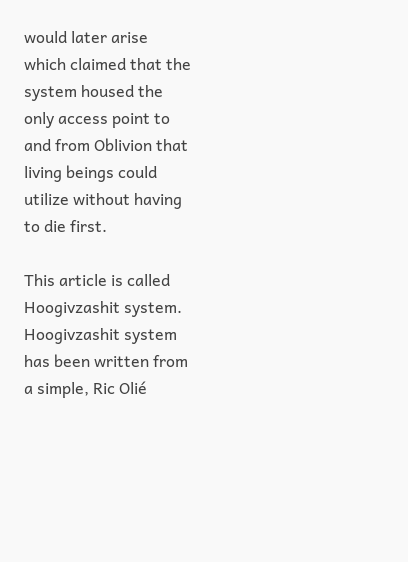would later arise which claimed that the system housed the only access point to and from Oblivion that living beings could utilize without having to die first.

This article is called Hoogivzashit system. Hoogivzashit system has been written from a simple, Ric Olié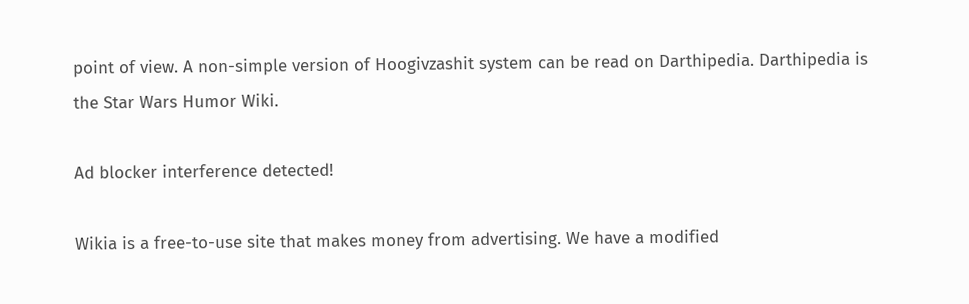point of view. A non-simple version of Hoogivzashit system can be read on Darthipedia. Darthipedia is the Star Wars Humor Wiki.

Ad blocker interference detected!

Wikia is a free-to-use site that makes money from advertising. We have a modified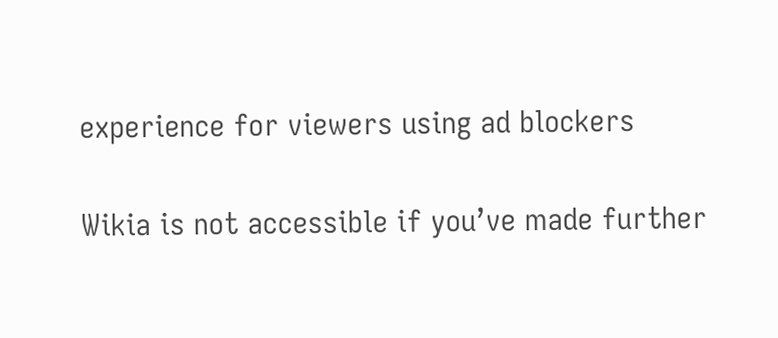experience for viewers using ad blockers

Wikia is not accessible if you’ve made further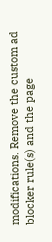modifications. Remove the custom ad blocker rule(s) and the page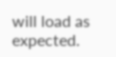will load as expected.